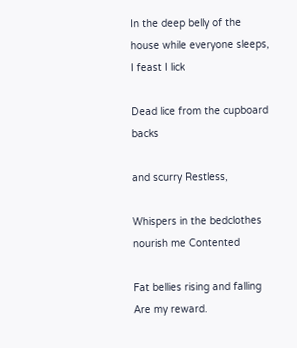In the deep belly of the house while everyone sleeps, I feast I lick

Dead lice from the cupboard backs

and scurry Restless,

Whispers in the bedclothes nourish me Contented

Fat bellies rising and falling Are my reward.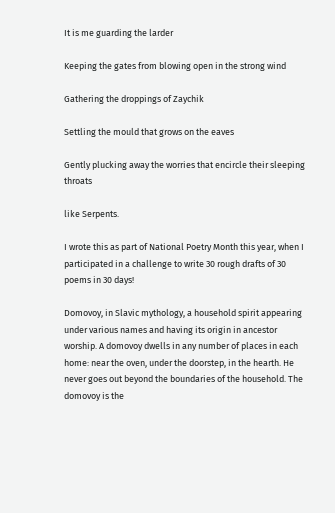It is me guarding the larder

Keeping the gates from blowing open in the strong wind

Gathering the droppings of Zaychik

Settling the mould that grows on the eaves

Gently plucking away the worries that encircle their sleeping throats

like Serpents.

I wrote this as part of National Poetry Month this year, when I participated in a challenge to write 30 rough drafts of 30 poems in 30 days!

Domovoy, in Slavic mythology, a household spirit appearing under various names and having its origin in ancestor worship. A domovoy dwells in any number of places in each home: near the oven, under the doorstep, in the hearth. He never goes out beyond the boundaries of the household. The domovoy is the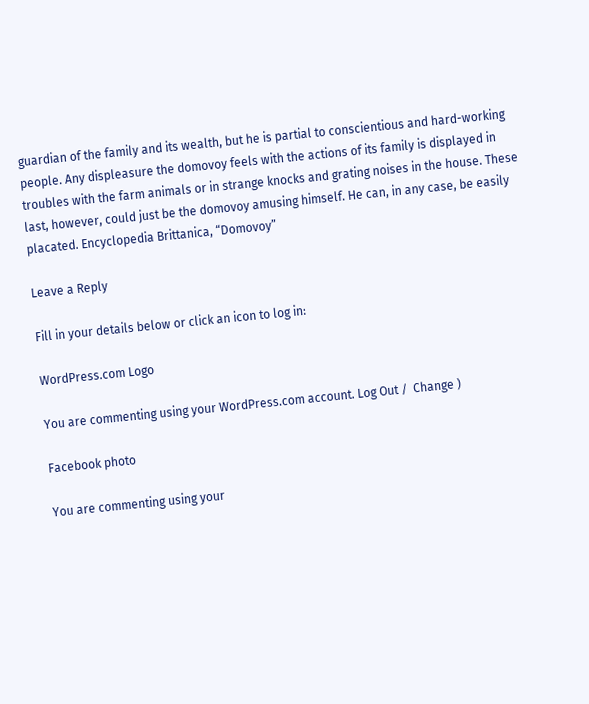guardian of the family and its wealth, but he is partial to conscientious and hard-working people. Any displeasure the domovoy feels with the actions of its family is displayed in troubles with the farm animals or in strange knocks and grating noises in the house. These last, however, could just be the domovoy amusing himself. He can, in any case, be easily placated. Encyclopedia Brittanica, “Domovoy”

Leave a Reply

Fill in your details below or click an icon to log in:

WordPress.com Logo

You are commenting using your WordPress.com account. Log Out /  Change )

Facebook photo

You are commenting using your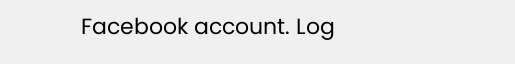Facebook account. Log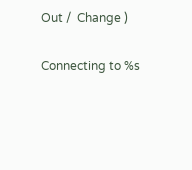Out /  Change )

Connecting to %s